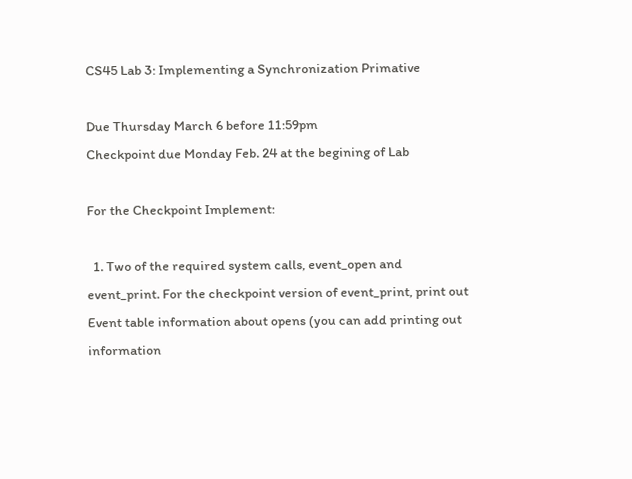CS45 Lab 3: Implementing a Synchronization Primative

Due Thursday March 6 before 11:59pm
Checkpoint due Monday Feb. 24 at the begining of Lab

For the Checkpoint Implement:

  1. Two of the required system calls, event_open and event_print. For the checkpoint version of event_print, print out Event table information about opens (you can add printing out information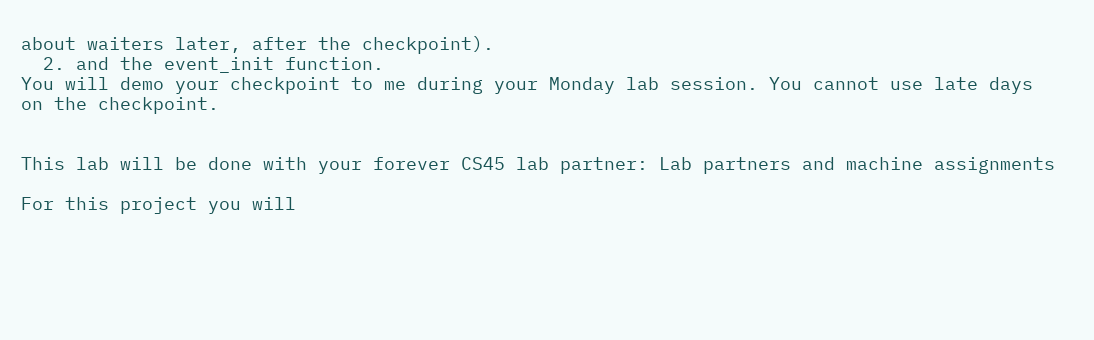about waiters later, after the checkpoint).
  2. and the event_init function.
You will demo your checkpoint to me during your Monday lab session. You cannot use late days on the checkpoint.


This lab will be done with your forever CS45 lab partner: Lab partners and machine assignments

For this project you will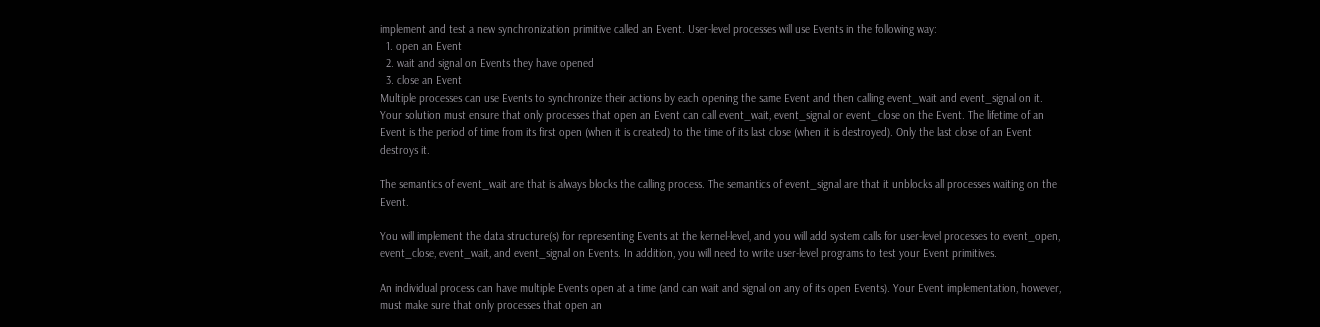implement and test a new synchronization primitive called an Event. User-level processes will use Events in the following way:
  1. open an Event
  2. wait and signal on Events they have opened
  3. close an Event
Multiple processes can use Events to synchronize their actions by each opening the same Event and then calling event_wait and event_signal on it. Your solution must ensure that only processes that open an Event can call event_wait, event_signal or event_close on the Event. The lifetime of an Event is the period of time from its first open (when it is created) to the time of its last close (when it is destroyed). Only the last close of an Event destroys it.

The semantics of event_wait are that is always blocks the calling process. The semantics of event_signal are that it unblocks all processes waiting on the Event.

You will implement the data structure(s) for representing Events at the kernel-level, and you will add system calls for user-level processes to event_open, event_close, event_wait, and event_signal on Events. In addition, you will need to write user-level programs to test your Event primitives.

An individual process can have multiple Events open at a time (and can wait and signal on any of its open Events). Your Event implementation, however, must make sure that only processes that open an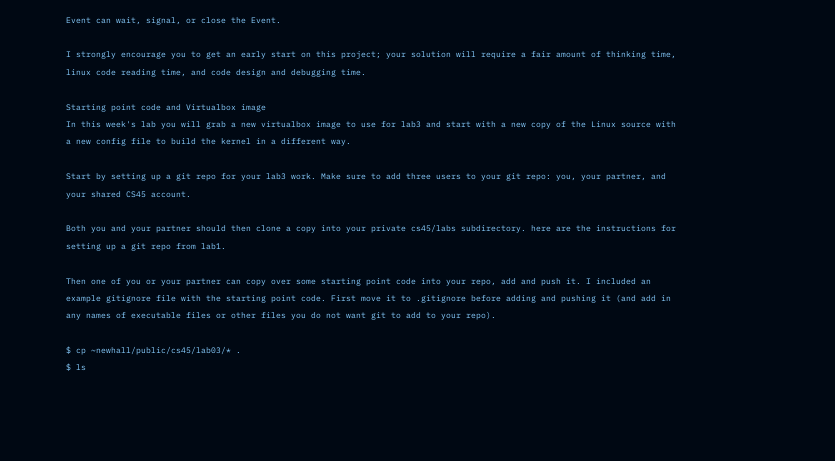Event can wait, signal, or close the Event.

I strongly encourage you to get an early start on this project; your solution will require a fair amount of thinking time, linux code reading time, and code design and debugging time.

Starting point code and Virtualbox image
In this week's lab you will grab a new virtualbox image to use for lab3 and start with a new copy of the Linux source with a new config file to build the kernel in a different way.

Start by setting up a git repo for your lab3 work. Make sure to add three users to your git repo: you, your partner, and your shared CS45 account.

Both you and your partner should then clone a copy into your private cs45/labs subdirectory. here are the instructions for setting up a git repo from lab1.

Then one of you or your partner can copy over some starting point code into your repo, add and push it. I included an example gitignore file with the starting point code. First move it to .gitignore before adding and pushing it (and add in any names of executable files or other files you do not want git to add to your repo).

$ cp ~newhall/public/cs45/lab03/* .
$ ls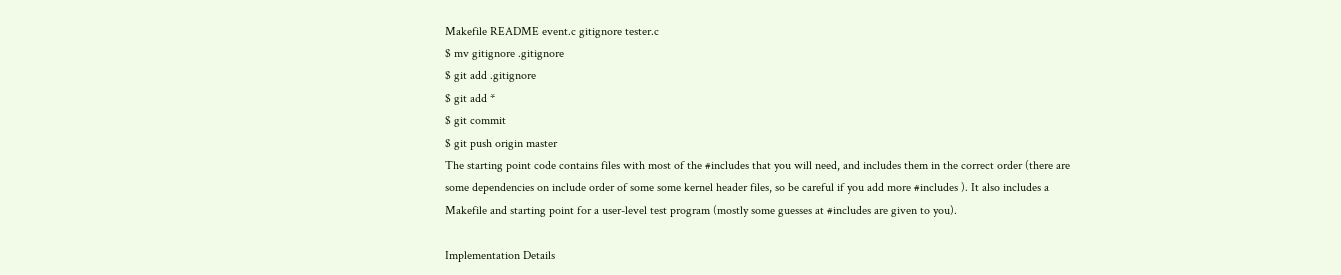Makefile README event.c gitignore tester.c
$ mv gitignore .gitignore
$ git add .gitignore
$ git add *
$ git commit
$ git push origin master
The starting point code contains files with most of the #includes that you will need, and includes them in the correct order (there are some dependencies on include order of some some kernel header files, so be careful if you add more #includes ). It also includes a Makefile and starting point for a user-level test program (mostly some guesses at #includes are given to you).

Implementation Details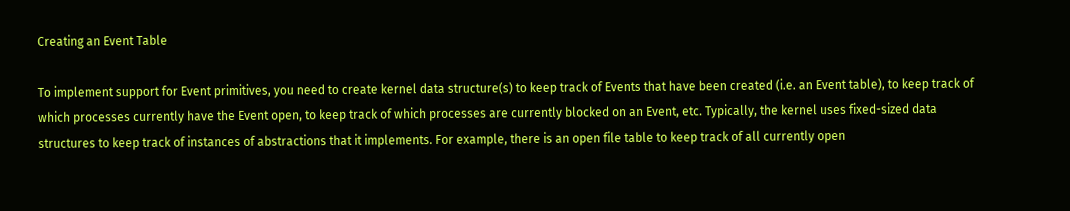Creating an Event Table

To implement support for Event primitives, you need to create kernel data structure(s) to keep track of Events that have been created (i.e. an Event table), to keep track of which processes currently have the Event open, to keep track of which processes are currently blocked on an Event, etc. Typically, the kernel uses fixed-sized data structures to keep track of instances of abstractions that it implements. For example, there is an open file table to keep track of all currently open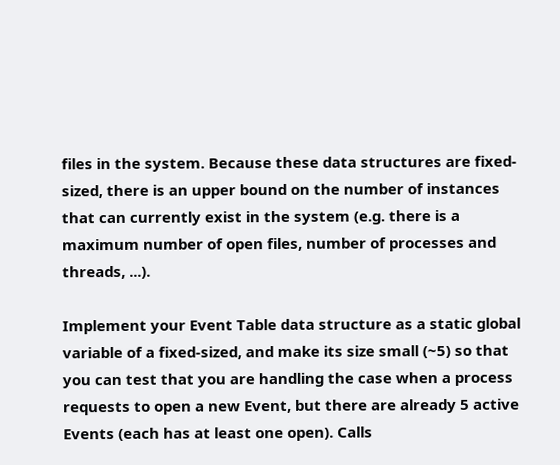files in the system. Because these data structures are fixed-sized, there is an upper bound on the number of instances that can currently exist in the system (e.g. there is a maximum number of open files, number of processes and threads, ...).

Implement your Event Table data structure as a static global variable of a fixed-sized, and make its size small (~5) so that you can test that you are handling the case when a process requests to open a new Event, but there are already 5 active Events (each has at least one open). Calls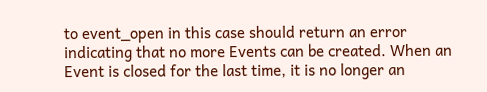to event_open in this case should return an error indicating that no more Events can be created. When an Event is closed for the last time, it is no longer an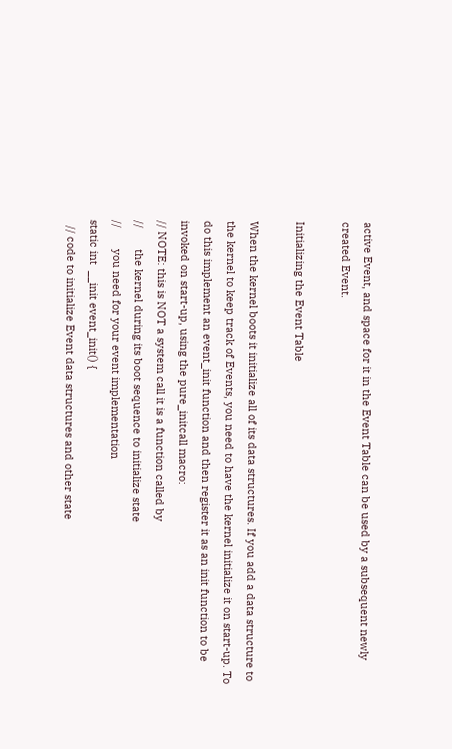active Event, and space for it in the Event Table can be used by a subsequent newly created Event.

Initializing the Event Table

When the kernel boots it initialize all of its data structures. If you add a data structure to the kernel to keep track of Events, you need to have the kernel initialize it on start-up. To do this implement an event_init function and then register it as an init function to be invoked on start-up, using the pure_initcall macro:
// NOTE: this is NOT a system call it is a function called by
//       the kernel during its boot sequence to initialize state
//       you need for your event implementation
static int  __init event_init() {
  // code to initialize Event data structures and other state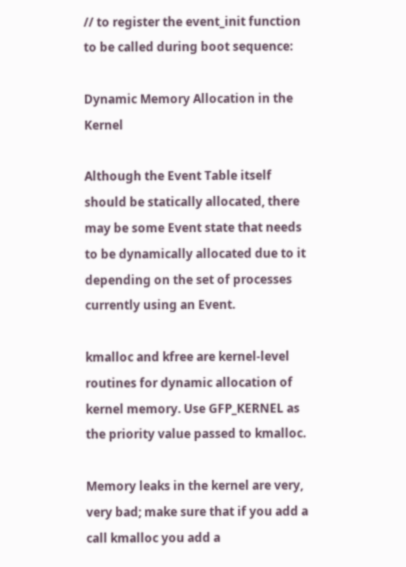// to register the event_init function to be called during boot sequence:

Dynamic Memory Allocation in the Kernel

Although the Event Table itself should be statically allocated, there may be some Event state that needs to be dynamically allocated due to it depending on the set of processes currently using an Event.

kmalloc and kfree are kernel-level routines for dynamic allocation of kernel memory. Use GFP_KERNEL as the priority value passed to kmalloc.

Memory leaks in the kernel are very, very bad; make sure that if you add a call kmalloc you add a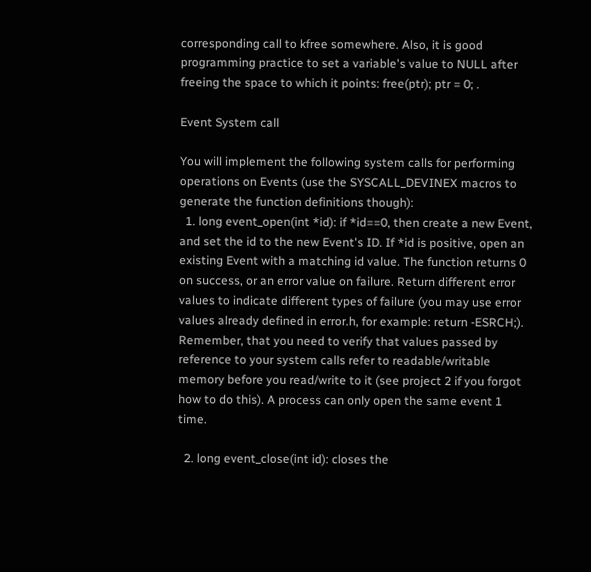corresponding call to kfree somewhere. Also, it is good programming practice to set a variable's value to NULL after freeing the space to which it points: free(ptr); ptr = 0; .

Event System call

You will implement the following system calls for performing operations on Events (use the SYSCALL_DEVINEX macros to generate the function definitions though):
  1. long event_open(int *id): if *id==0, then create a new Event, and set the id to the new Event's ID. If *id is positive, open an existing Event with a matching id value. The function returns 0 on success, or an error value on failure. Return different error values to indicate different types of failure (you may use error values already defined in error.h, for example: return -ESRCH;). Remember, that you need to verify that values passed by reference to your system calls refer to readable/writable memory before you read/write to it (see project 2 if you forgot how to do this). A process can only open the same event 1 time.

  2. long event_close(int id): closes the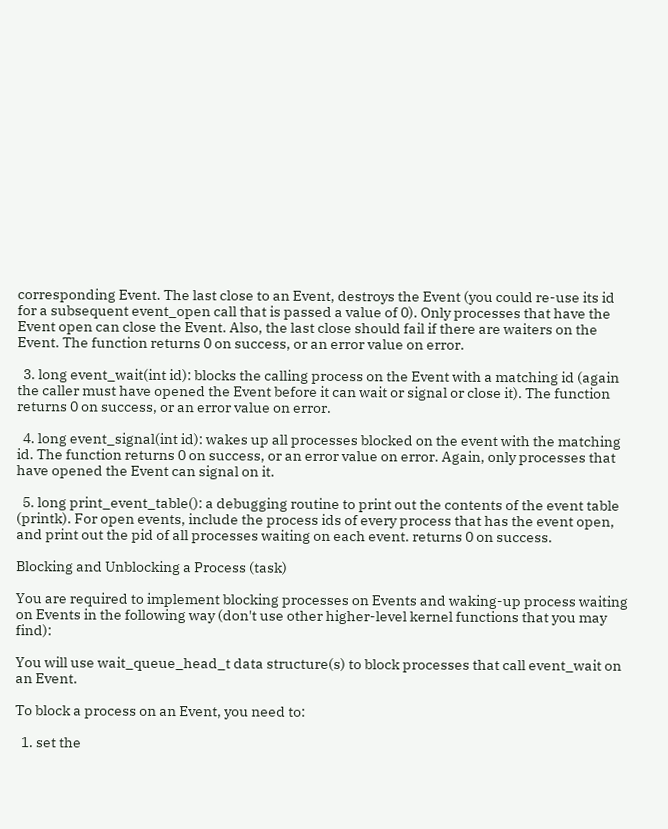corresponding Event. The last close to an Event, destroys the Event (you could re-use its id for a subsequent event_open call that is passed a value of 0). Only processes that have the Event open can close the Event. Also, the last close should fail if there are waiters on the Event. The function returns 0 on success, or an error value on error.

  3. long event_wait(int id): blocks the calling process on the Event with a matching id (again the caller must have opened the Event before it can wait or signal or close it). The function returns 0 on success, or an error value on error.

  4. long event_signal(int id): wakes up all processes blocked on the event with the matching id. The function returns 0 on success, or an error value on error. Again, only processes that have opened the Event can signal on it.

  5. long print_event_table(): a debugging routine to print out the contents of the event table (printk). For open events, include the process ids of every process that has the event open, and print out the pid of all processes waiting on each event. returns 0 on success.

Blocking and Unblocking a Process (task)

You are required to implement blocking processes on Events and waking-up process waiting on Events in the following way (don't use other higher-level kernel functions that you may find):

You will use wait_queue_head_t data structure(s) to block processes that call event_wait on an Event.

To block a process on an Event, you need to:

  1. set the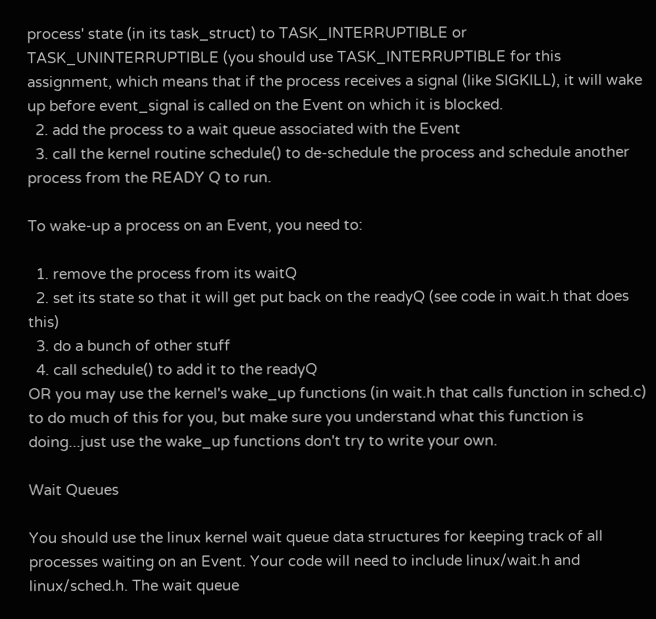process' state (in its task_struct) to TASK_INTERRUPTIBLE or TASK_UNINTERRUPTIBLE (you should use TASK_INTERRUPTIBLE for this assignment, which means that if the process receives a signal (like SIGKILL), it will wake up before event_signal is called on the Event on which it is blocked.
  2. add the process to a wait queue associated with the Event
  3. call the kernel routine schedule() to de-schedule the process and schedule another process from the READY Q to run.

To wake-up a process on an Event, you need to:

  1. remove the process from its waitQ
  2. set its state so that it will get put back on the readyQ (see code in wait.h that does this)
  3. do a bunch of other stuff
  4. call schedule() to add it to the readyQ
OR you may use the kernel's wake_up functions (in wait.h that calls function in sched.c) to do much of this for you, but make sure you understand what this function is doing...just use the wake_up functions don't try to write your own.

Wait Queues

You should use the linux kernel wait queue data structures for keeping track of all processes waiting on an Event. Your code will need to include linux/wait.h and linux/sched.h. The wait queue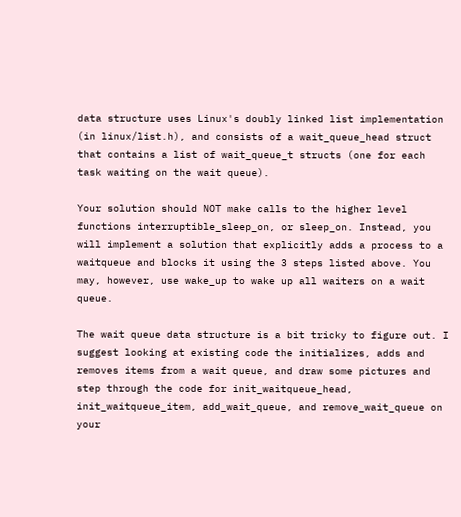data structure uses Linux's doubly linked list implementation (in linux/list.h), and consists of a wait_queue_head struct that contains a list of wait_queue_t structs (one for each task waiting on the wait queue).

Your solution should NOT make calls to the higher level functions interruptible_sleep_on, or sleep_on. Instead, you will implement a solution that explicitly adds a process to a waitqueue and blocks it using the 3 steps listed above. You may, however, use wake_up to wake up all waiters on a wait queue.

The wait queue data structure is a bit tricky to figure out. I suggest looking at existing code the initializes, adds and removes items from a wait queue, and draw some pictures and step through the code for init_waitqueue_head, init_waitqueue_item, add_wait_queue, and remove_wait_queue on your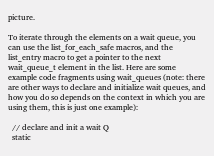picture.

To iterate through the elements on a wait queue, you can use the list_for_each_safe macros, and the list_entry macro to get a pointer to the next wait_queue_t element in the list. Here are some example code fragments using wait_queues (note: there are other ways to declare and initialize wait queues, and how you do so depends on the context in which you are using them, this is just one example):

  // declare and init a wait Q
  static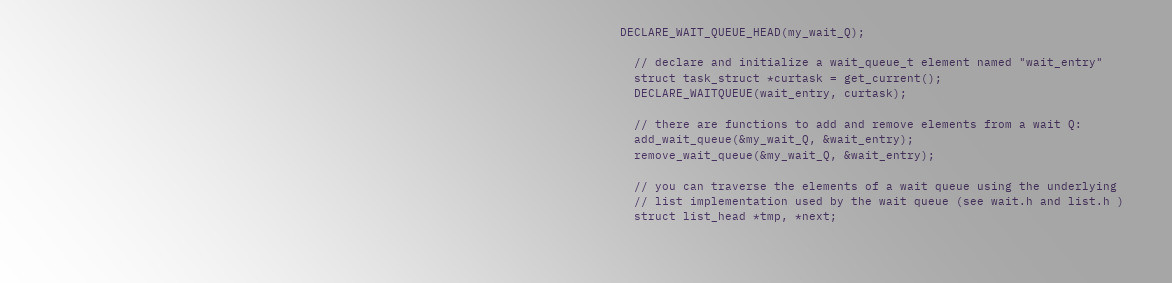DECLARE_WAIT_QUEUE_HEAD(my_wait_Q);

  // declare and initialize a wait_queue_t element named "wait_entry"
  struct task_struct *curtask = get_current();
  DECLARE_WAITQUEUE(wait_entry, curtask);

  // there are functions to add and remove elements from a wait Q:
  add_wait_queue(&my_wait_Q, &wait_entry);
  remove_wait_queue(&my_wait_Q, &wait_entry);

  // you can traverse the elements of a wait queue using the underlying
  // list implementation used by the wait queue (see wait.h and list.h )
  struct list_head *tmp, *next;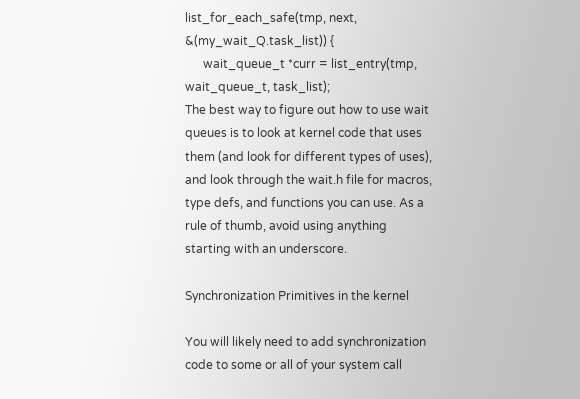list_for_each_safe(tmp, next, &(my_wait_Q.task_list)) {
      wait_queue_t *curr = list_entry(tmp, wait_queue_t, task_list);
The best way to figure out how to use wait queues is to look at kernel code that uses them (and look for different types of uses), and look through the wait.h file for macros, type defs, and functions you can use. As a rule of thumb, avoid using anything starting with an underscore.

Synchronization Primitives in the kernel

You will likely need to add synchronization code to some or all of your system call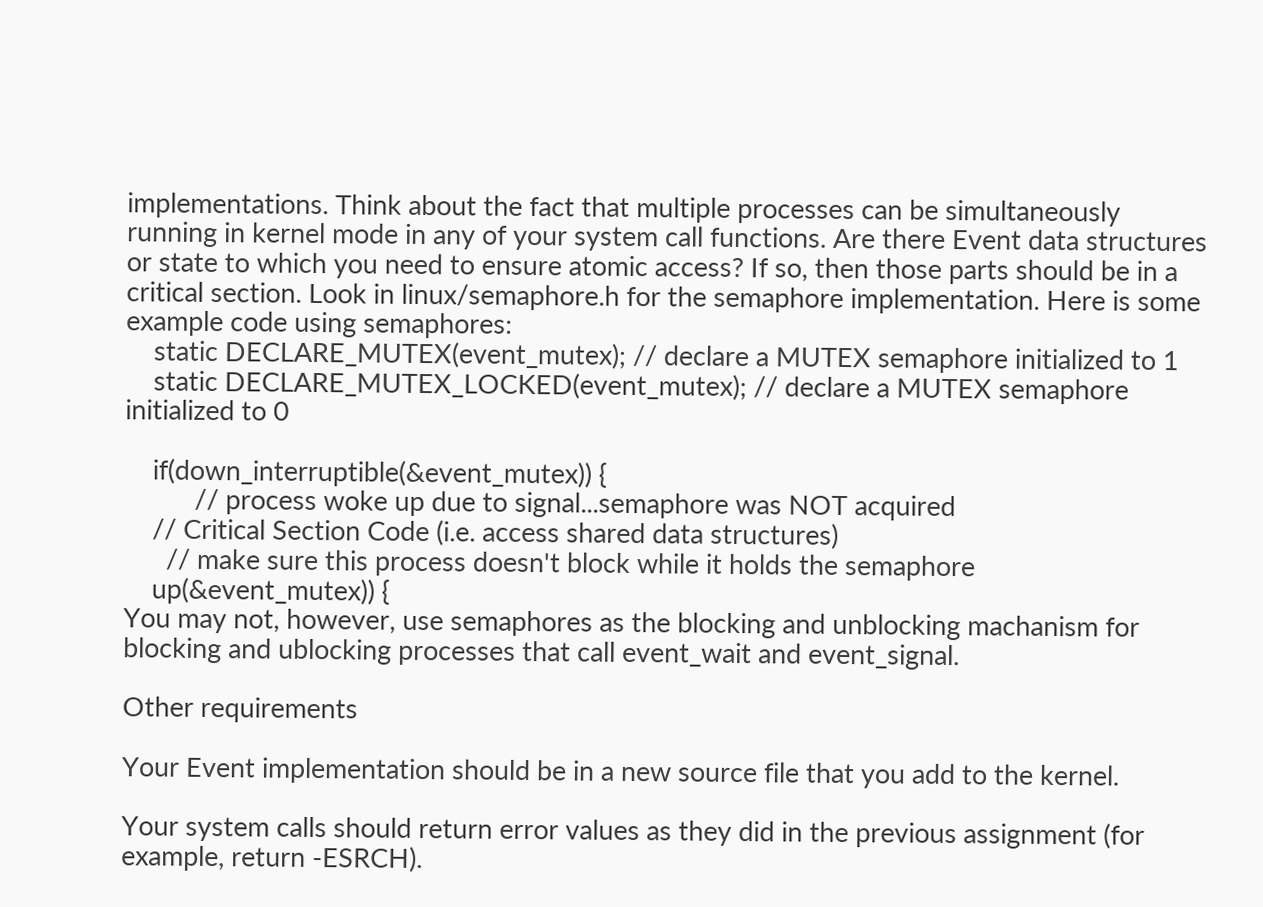implementations. Think about the fact that multiple processes can be simultaneously running in kernel mode in any of your system call functions. Are there Event data structures or state to which you need to ensure atomic access? If so, then those parts should be in a critical section. Look in linux/semaphore.h for the semaphore implementation. Here is some example code using semaphores:
    static DECLARE_MUTEX(event_mutex); // declare a MUTEX semaphore initialized to 1
    static DECLARE_MUTEX_LOCKED(event_mutex); // declare a MUTEX semaphore initialized to 0

    if(down_interruptible(&event_mutex)) {
          // process woke up due to signal...semaphore was NOT acquired
    // Critical Section Code (i.e. access shared data structures)
      // make sure this process doesn't block while it holds the semaphore
    up(&event_mutex)) {
You may not, however, use semaphores as the blocking and unblocking machanism for blocking and ublocking processes that call event_wait and event_signal.

Other requirements

Your Event implementation should be in a new source file that you add to the kernel.

Your system calls should return error values as they did in the previous assignment (for example, return -ESRCH).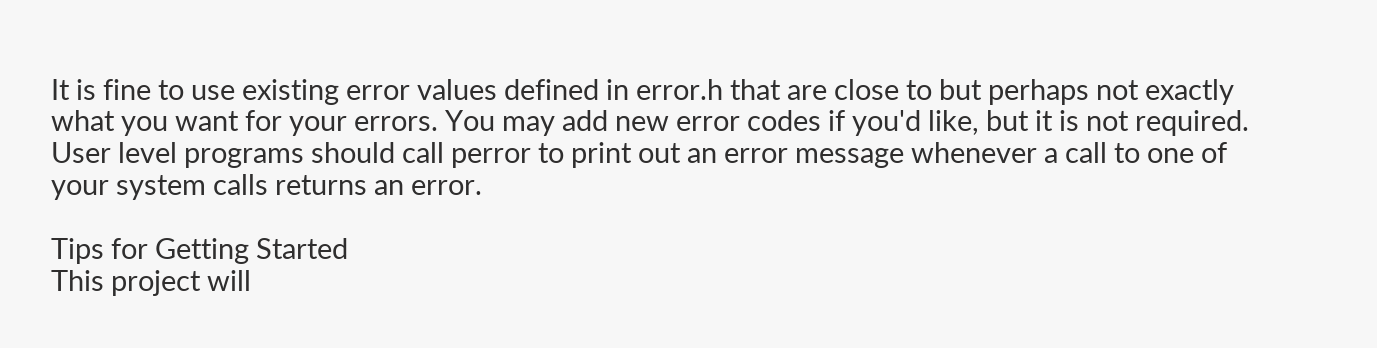It is fine to use existing error values defined in error.h that are close to but perhaps not exactly what you want for your errors. You may add new error codes if you'd like, but it is not required. User level programs should call perror to print out an error message whenever a call to one of your system calls returns an error.

Tips for Getting Started
This project will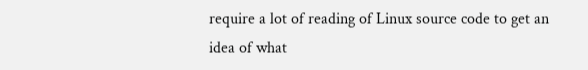require a lot of reading of Linux source code to get an idea of what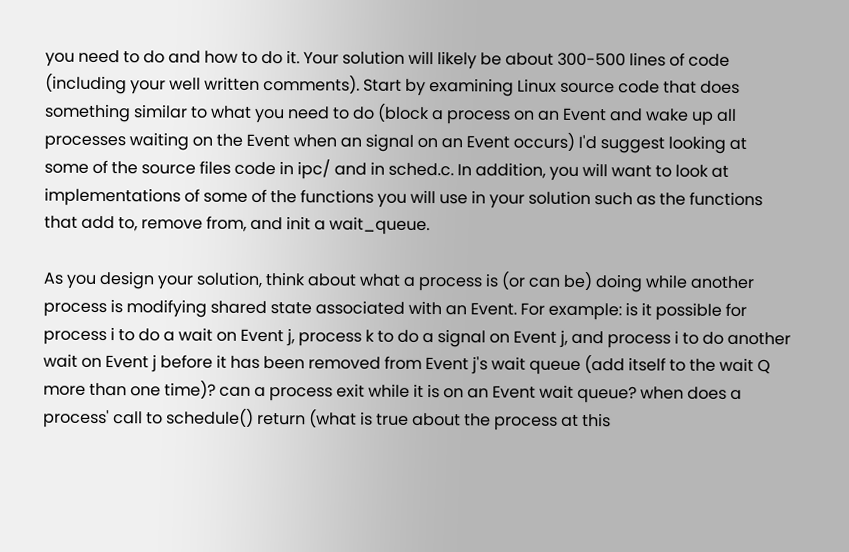you need to do and how to do it. Your solution will likely be about 300-500 lines of code (including your well written comments). Start by examining Linux source code that does something similar to what you need to do (block a process on an Event and wake up all processes waiting on the Event when an signal on an Event occurs) I'd suggest looking at some of the source files code in ipc/ and in sched.c. In addition, you will want to look at implementations of some of the functions you will use in your solution such as the functions that add to, remove from, and init a wait_queue.

As you design your solution, think about what a process is (or can be) doing while another process is modifying shared state associated with an Event. For example: is it possible for process i to do a wait on Event j, process k to do a signal on Event j, and process i to do another wait on Event j before it has been removed from Event j's wait queue (add itself to the wait Q more than one time)? can a process exit while it is on an Event wait queue? when does a process' call to schedule() return (what is true about the process at this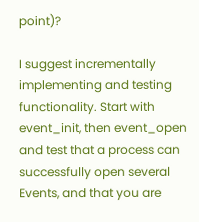point)?

I suggest incrementally implementing and testing functionality. Start with event_init, then event_open and test that a process can successfully open several Events, and that you are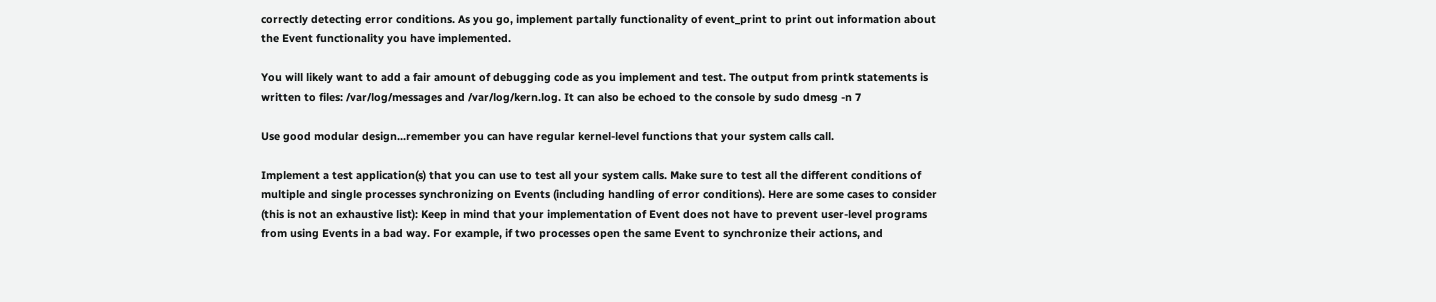correctly detecting error conditions. As you go, implement partally functionality of event_print to print out information about the Event functionality you have implemented.

You will likely want to add a fair amount of debugging code as you implement and test. The output from printk statements is written to files: /var/log/messages and /var/log/kern.log. It can also be echoed to the console by sudo dmesg -n 7

Use good modular design...remember you can have regular kernel-level functions that your system calls call.

Implement a test application(s) that you can use to test all your system calls. Make sure to test all the different conditions of multiple and single processes synchronizing on Events (including handling of error conditions). Here are some cases to consider (this is not an exhaustive list): Keep in mind that your implementation of Event does not have to prevent user-level programs from using Events in a bad way. For example, if two processes open the same Event to synchronize their actions, and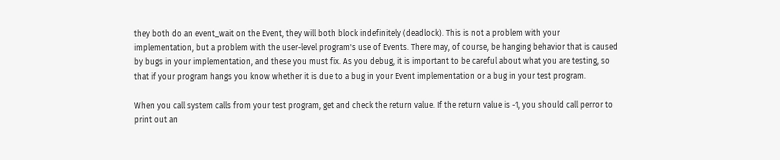they both do an event_wait on the Event, they will both block indefinitely (deadlock). This is not a problem with your implementation, but a problem with the user-level program's use of Events. There may, of course, be hanging behavior that is caused by bugs in your implementation, and these you must fix. As you debug, it is important to be careful about what you are testing, so that if your program hangs you know whether it is due to a bug in your Event implementation or a bug in your test program.

When you call system calls from your test program, get and check the return value. If the return value is -1, you should call perror to print out an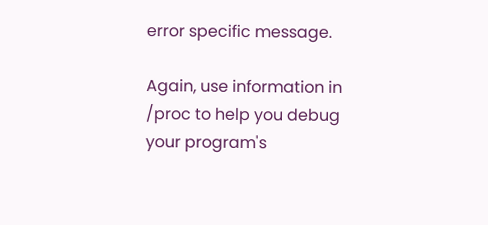error specific message.

Again, use information in /proc to help you debug your program's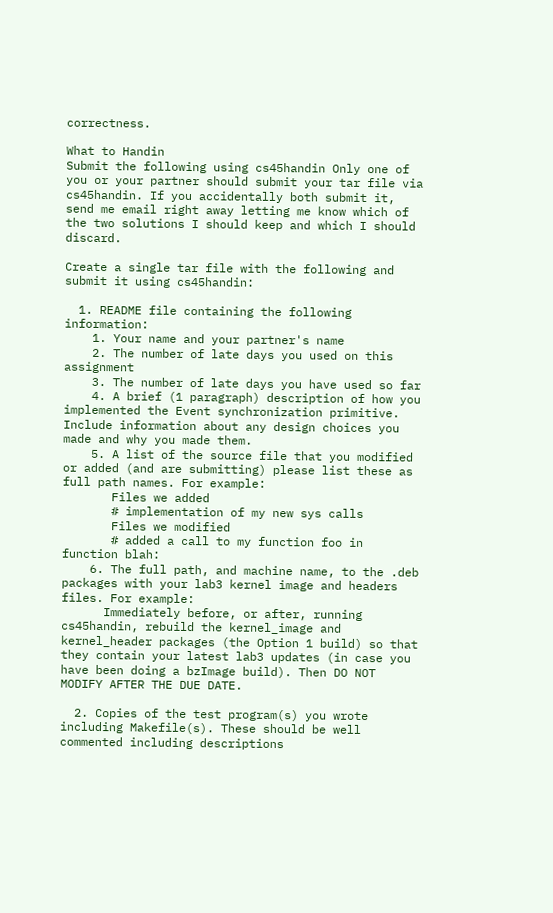correctness.

What to Handin
Submit the following using cs45handin Only one of you or your partner should submit your tar file via cs45handin. If you accidentally both submit it, send me email right away letting me know which of the two solutions I should keep and which I should discard.

Create a single tar file with the following and submit it using cs45handin:

  1. README file containing the following information:
    1. Your name and your partner's name
    2. The number of late days you used on this assignment
    3. The number of late days you have used so far
    4. A brief (1 paragraph) description of how you implemented the Event synchronization primitive. Include information about any design choices you made and why you made them.
    5. A list of the source file that you modified or added (and are submitting) please list these as full path names. For example:
       Files we added
       # implementation of my new sys calls
       Files we modified
       # added a call to my function foo in function blah:
    6. The full path, and machine name, to the .deb packages with your lab3 kernel image and headers files. For example:
      Immediately before, or after, running cs45handin, rebuild the kernel_image and kernel_header packages (the Option 1 build) so that they contain your latest lab3 updates (in case you have been doing a bzImage build). Then DO NOT MODIFY AFTER THE DUE DATE.

  2. Copies of the test program(s) you wrote including Makefile(s). These should be well commented including descriptions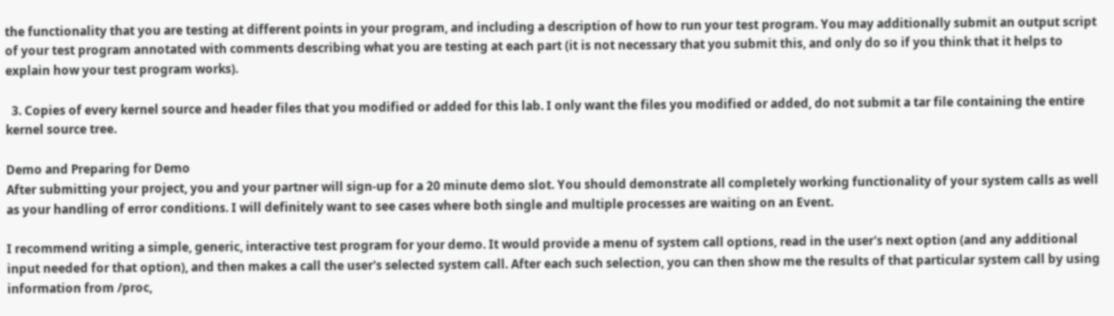the functionality that you are testing at different points in your program, and including a description of how to run your test program. You may additionally submit an output script of your test program annotated with comments describing what you are testing at each part (it is not necessary that you submit this, and only do so if you think that it helps to explain how your test program works).

  3. Copies of every kernel source and header files that you modified or added for this lab. I only want the files you modified or added, do not submit a tar file containing the entire kernel source tree.

Demo and Preparing for Demo
After submitting your project, you and your partner will sign-up for a 20 minute demo slot. You should demonstrate all completely working functionality of your system calls as well as your handling of error conditions. I will definitely want to see cases where both single and multiple processes are waiting on an Event.

I recommend writing a simple, generic, interactive test program for your demo. It would provide a menu of system call options, read in the user's next option (and any additional input needed for that option), and then makes a call the user's selected system call. After each such selection, you can then show me the results of that particular system call by using information from /proc,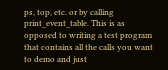ps, top, etc. or by calling print_event_table. This is as opposed to writing a test program that contains all the calls you want to demo and just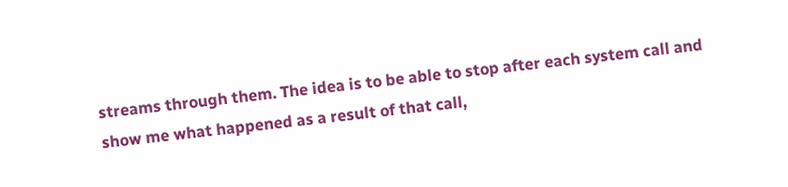streams through them. The idea is to be able to stop after each system call and show me what happened as a result of that call,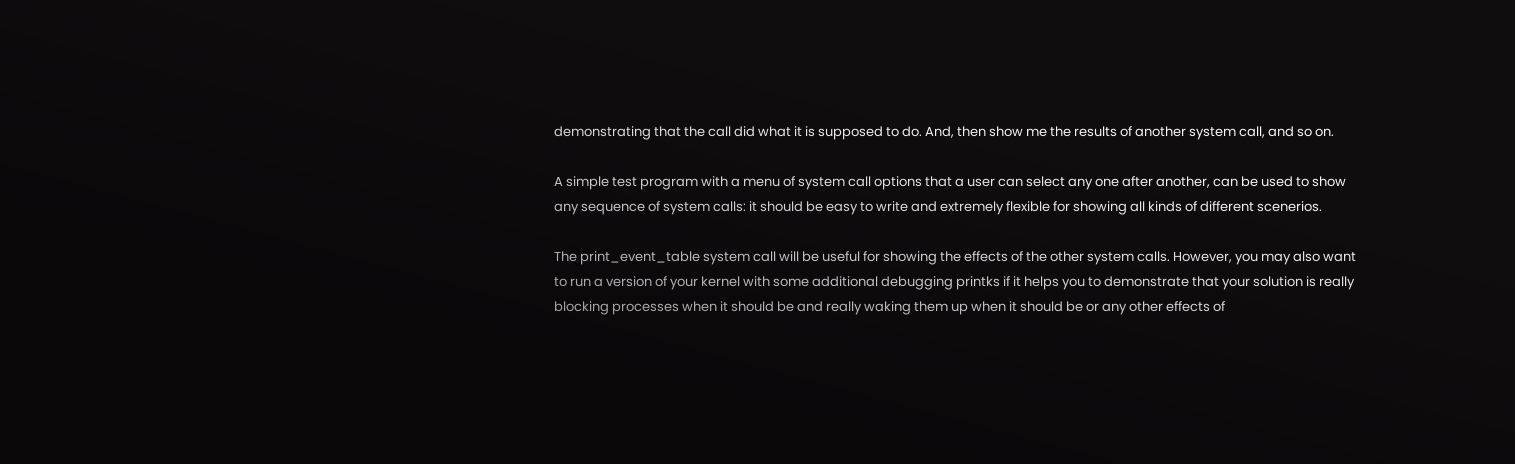demonstrating that the call did what it is supposed to do. And, then show me the results of another system call, and so on.

A simple test program with a menu of system call options that a user can select any one after another, can be used to show any sequence of system calls: it should be easy to write and extremely flexible for showing all kinds of different scenerios.

The print_event_table system call will be useful for showing the effects of the other system calls. However, you may also want to run a version of your kernel with some additional debugging printks if it helps you to demonstrate that your solution is really blocking processes when it should be and really waking them up when it should be or any other effects of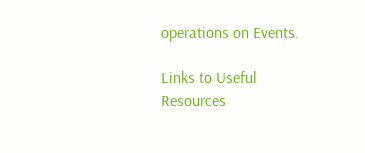operations on Events.

Links to Useful Resources